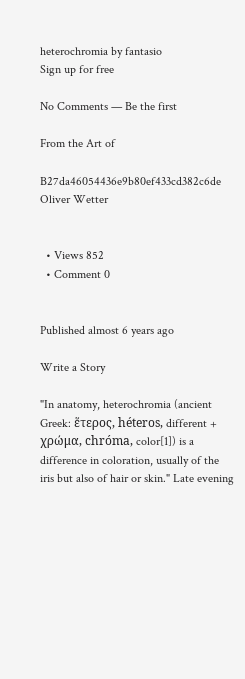heterochromia by fantasio
Sign up for free

No Comments — Be the first

From the Art of

B27da46054436e9b80ef433cd382c6de Oliver Wetter


  • Views 852
  • Comment 0


Published almost 6 years ago

Write a Story

"In anatomy, heterochromia (ancient Greek: ἕτερος, héteros, different + χρώμα, chróma, color[1]) is a difference in coloration, usually of the iris but also of hair or skin." Late evening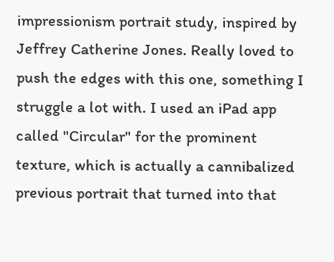impressionism portrait study, inspired by Jeffrey Catherine Jones. Really loved to push the edges with this one, something I struggle a lot with. I used an iPad app called "Circular" for the prominent texture, which is actually a cannibalized previous portrait that turned into that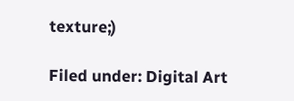texture;)

Filed under: Digital Art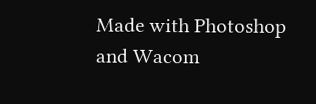Made with Photoshop and Wacom